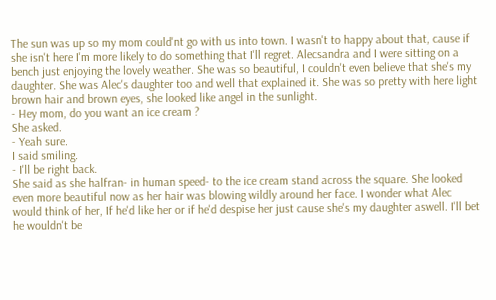The sun was up so my mom could'nt go with us into town. I wasn't to happy about that, cause if she isn't here I'm more likely to do something that I'll regret. Alecsandra and I were sitting on a bench just enjoying the lovely weather. She was so beautiful, I couldn't even believe that she's my daughter. She was Alec's daughter too and well that explained it. She was so pretty with here light brown hair and brown eyes, she looked like angel in the sunlight.
- Hey mom, do you want an ice cream ?
She asked.
- Yeah sure.
I said smiling.
- I'll be right back.
She said as she halfran- in human speed- to the ice cream stand across the square. She looked even more beautiful now as her hair was blowing wildly around her face. I wonder what Alec would think of her, If he'd like her or if he'd despise her just cause she's my daughter aswell. I'll bet he wouldn't be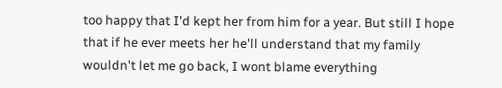too happy that I'd kept her from him for a year. But still I hope that if he ever meets her he'll understand that my family wouldn't let me go back, I wont blame everything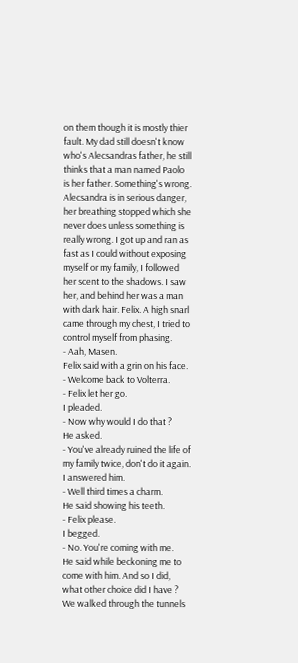on them though it is mostly thier fault. My dad still doesn't know who's Alecsandras father, he still thinks that a man named Paolo is her father. Something's wrong. Alecsandra is in serious danger, her breathing stopped which she never does unless something is really wrong. I got up and ran as fast as I could without exposing myself or my family, I followed her scent to the shadows. I saw her, and behind her was a man with dark hair. Felix. A high snarl came through my chest, I tried to control myself from phasing.
- Aah, Masen.
Felix said with a grin on his face.
- Welcome back to Volterra.
- Felix let her go.
I pleaded.
- Now why would I do that ?
He asked.
- You've already ruined the life of my family twice, don't do it again.
I answered him.
- Well third times a charm.
He said showing his teeth.
- Felix please.
I begged.
- No. You're coming with me.
He said while beckoning me to come with him. And so I did, what other choice did I have ? We walked through the tunnels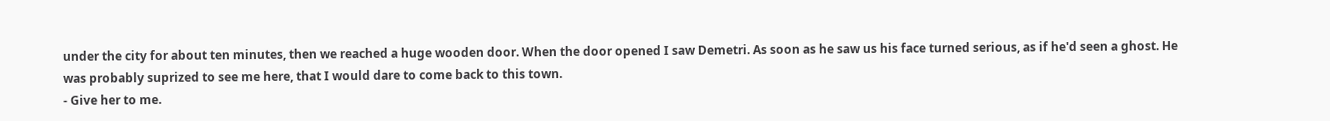under the city for about ten minutes, then we reached a huge wooden door. When the door opened I saw Demetri. As soon as he saw us his face turned serious, as if he'd seen a ghost. He was probably suprized to see me here, that I would dare to come back to this town.
- Give her to me.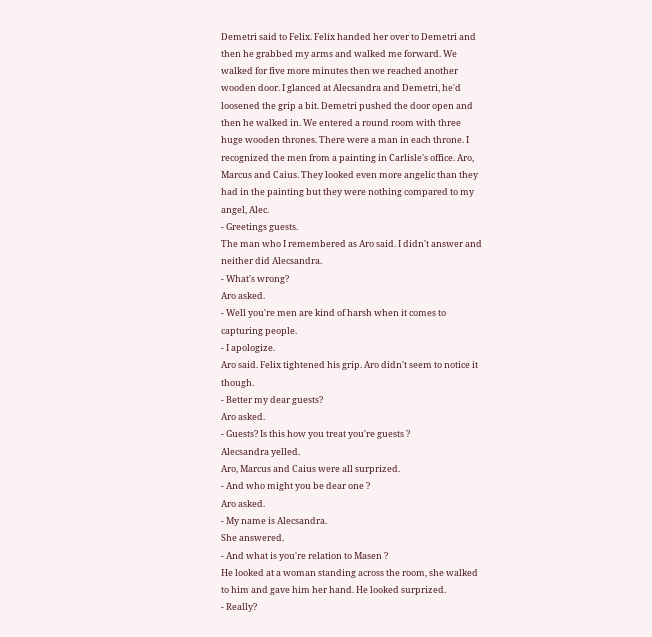Demetri said to Felix. Felix handed her over to Demetri and then he grabbed my arms and walked me forward. We walked for five more minutes then we reached another wooden door. I glanced at Alecsandra and Demetri, he'd loosened the grip a bit. Demetri pushed the door open and then he walked in. We entered a round room with three huge wooden thrones. There were a man in each throne. I recognized the men from a painting in Carlisle's office. Aro, Marcus and Caius. They looked even more angelic than they had in the painting but they were nothing compared to my angel, Alec.
- Greetings guests.
The man who I remembered as Aro said. I didn't answer and neither did Alecsandra.
- What's wrong?
Aro asked.
- Well you're men are kind of harsh when it comes to capturing people.
- I apologize.
Aro said. Felix tightened his grip. Aro didn't seem to notice it though.
- Better my dear guests?
Aro asked.
- Guests? Is this how you treat you're guests ?
Alecsandra yelled.
Aro, Marcus and Caius were all surprized.
- And who might you be dear one ?
Aro asked.
- My name is Alecsandra.
She answered.
- And what is you're relation to Masen ?
He looked at a woman standing across the room, she walked to him and gave him her hand. He looked surprized.
- Really?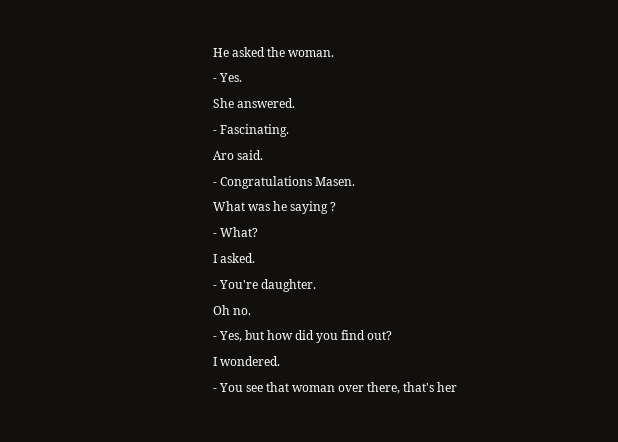He asked the woman.
- Yes.
She answered.
- Fascinating.
Aro said.
- Congratulations Masen.
What was he saying ?
- What?
I asked.
- You're daughter.
Oh no.
- Yes, but how did you find out?
I wondered.
- You see that woman over there, that's her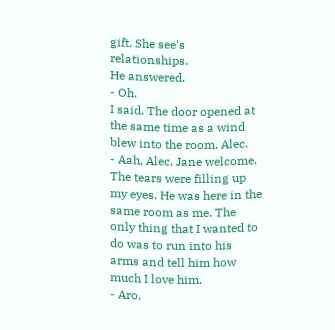gift. She see's relationships.
He answered.
- Oh.
I said. The door opened at the same time as a wind blew into the room. Alec.
- Aah, Alec, Jane welcome.
The tears were filling up my eyes. He was here in the same room as me. The only thing that I wanted to do was to run into his arms and tell him how much I love him.
- Aro.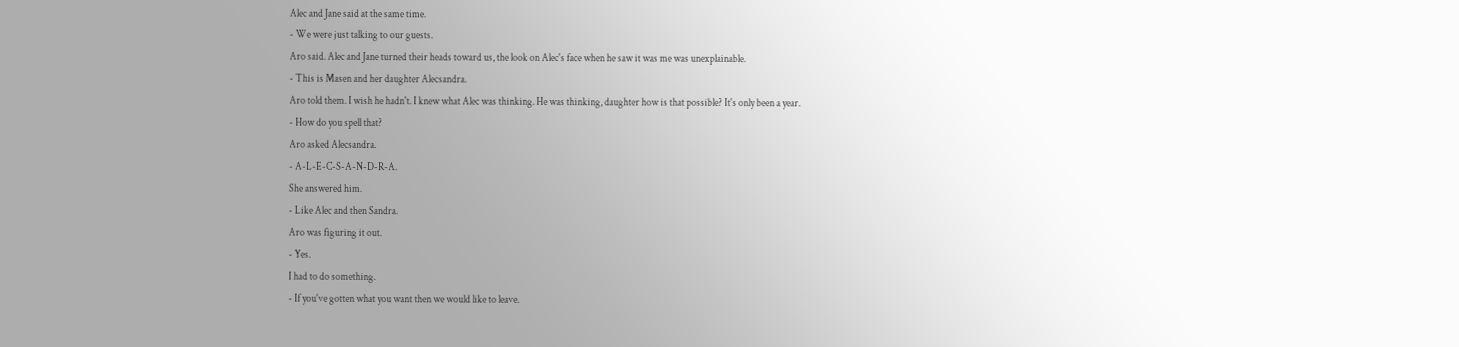Alec and Jane said at the same time.
- We were just talking to our guests.
Aro said. Alec and Jane turned their heads toward us, the look on Alec's face when he saw it was me was unexplainable.
- This is Masen and her daughter Alecsandra.
Aro told them. I wish he hadn't. I knew what Alec was thinking. He was thinking, daughter how is that possible? It's only been a year.
- How do you spell that?
Aro asked Alecsandra.
- A-L-E-C-S-A-N-D-R-A.
She answered him.
- Like Alec and then Sandra.
Aro was figuring it out.
- Yes.
I had to do something.
- If you've gotten what you want then we would like to leave.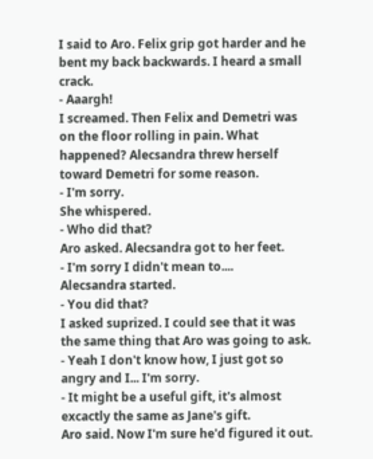I said to Aro. Felix grip got harder and he bent my back backwards. I heard a small crack.
- Aaargh!
I screamed. Then Felix and Demetri was on the floor rolling in pain. What happened? Alecsandra threw herself toward Demetri for some reason.
- I'm sorry.
She whispered.
- Who did that?
Aro asked. Alecsandra got to her feet.
- I'm sorry I didn't mean to....
Alecsandra started.
- You did that?
I asked suprized. I could see that it was the same thing that Aro was going to ask.
- Yeah I don't know how, I just got so angry and I... I'm sorry.
- It might be a useful gift, it's almost excactly the same as Jane's gift.
Aro said. Now I'm sure he'd figured it out.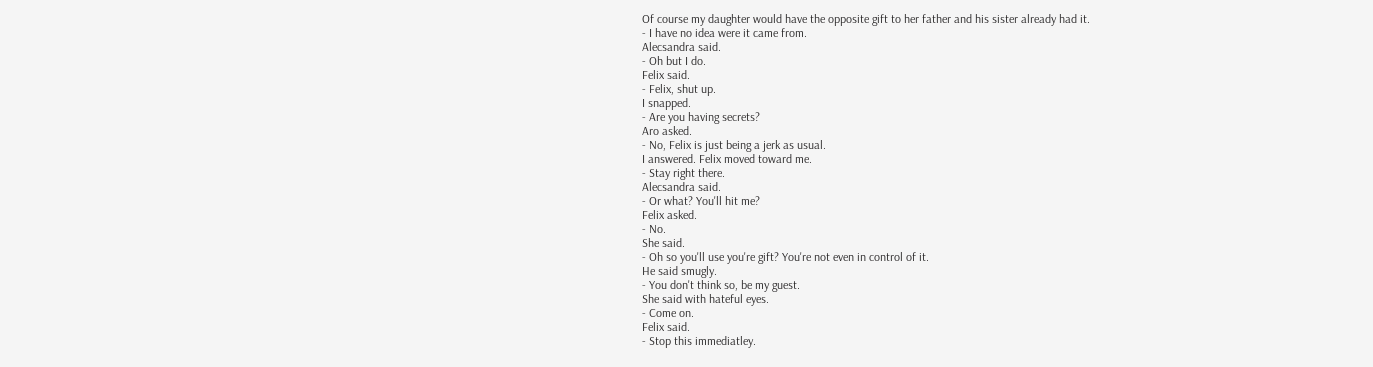Of course my daughter would have the opposite gift to her father and his sister already had it.
- I have no idea were it came from.
Alecsandra said.
- Oh but I do.
Felix said.
- Felix, shut up.
I snapped.
- Are you having secrets?
Aro asked.
- No, Felix is just being a jerk as usual.
I answered. Felix moved toward me.
- Stay right there.
Alecsandra said.
- Or what? You'll hit me?
Felix asked.
- No.
She said.
- Oh so you'll use you're gift? You're not even in control of it.
He said smugly.
- You don't think so, be my guest.
She said with hateful eyes.
- Come on.
Felix said.
- Stop this immediatley.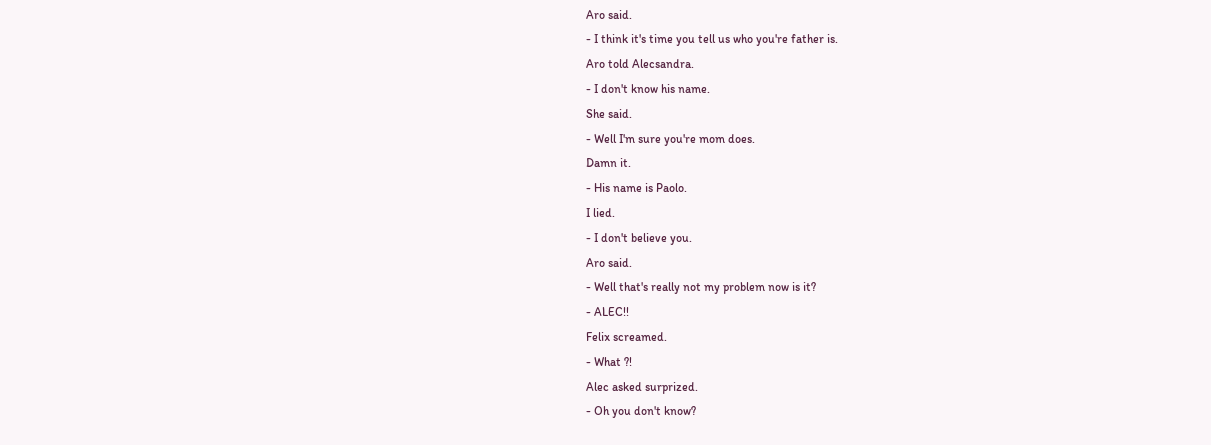Aro said.
- I think it's time you tell us who you're father is.
Aro told Alecsandra.
- I don't know his name.
She said.
- Well I'm sure you're mom does.
Damn it.
- His name is Paolo.
I lied.
- I don't believe you.
Aro said.
- Well that's really not my problem now is it?
- ALEC!!
Felix screamed.
- What ?!
Alec asked surprized.
- Oh you don't know?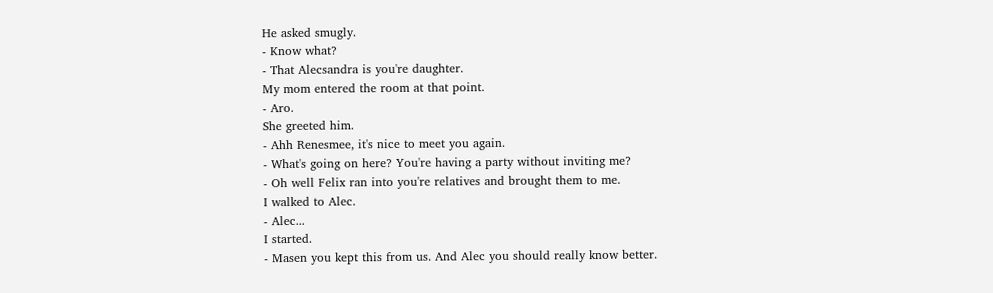He asked smugly.
- Know what?
- That Alecsandra is you're daughter.
My mom entered the room at that point.
- Aro.
She greeted him.
- Ahh Renesmee, it's nice to meet you again.
- What's going on here? You're having a party without inviting me?
- Oh well Felix ran into you're relatives and brought them to me.
I walked to Alec.
- Alec...
I started.
- Masen you kept this from us. And Alec you should really know better.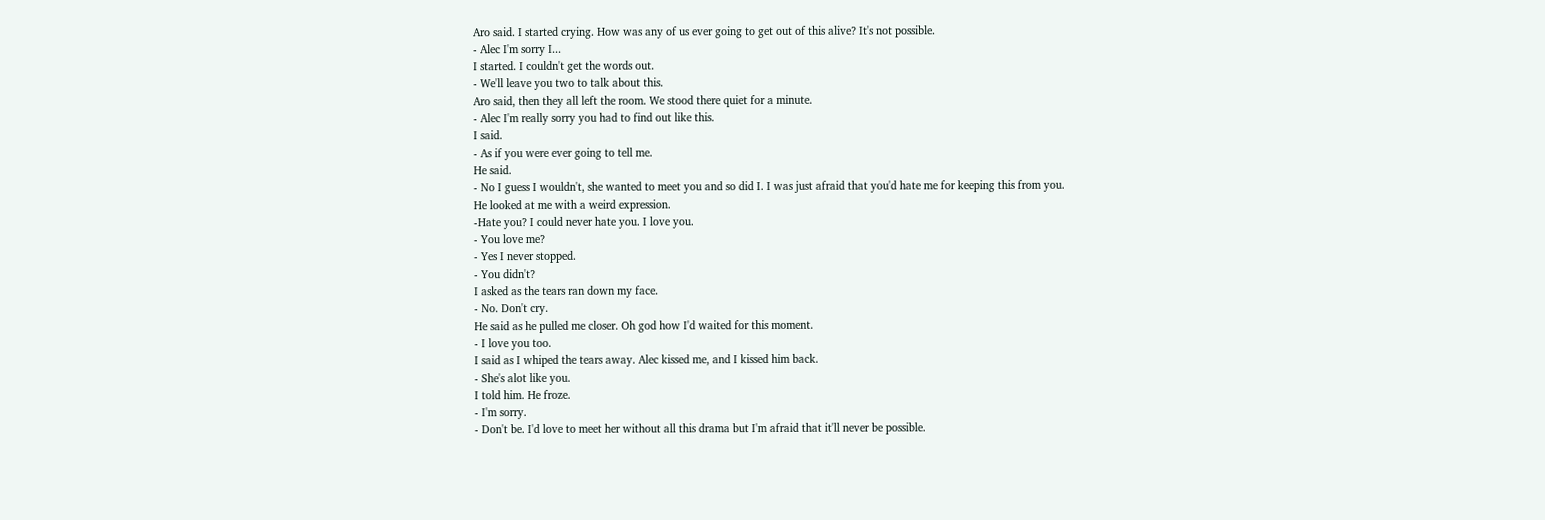Aro said. I started crying. How was any of us ever going to get out of this alive? It's not possible.
- Alec I'm sorry I...
I started. I couldn't get the words out.
- We'll leave you two to talk about this.
Aro said, then they all left the room. We stood there quiet for a minute.
- Alec I'm really sorry you had to find out like this.
I said.
- As if you were ever going to tell me.
He said.
- No I guess I wouldn't, she wanted to meet you and so did I. I was just afraid that you'd hate me for keeping this from you.
He looked at me with a weird expression.
-Hate you? I could never hate you. I love you.
- You love me?
- Yes I never stopped.
- You didn't?
I asked as the tears ran down my face.
- No. Don't cry.
He said as he pulled me closer. Oh god how I'd waited for this moment.
- I love you too.
I said as I whiped the tears away. Alec kissed me, and I kissed him back.
- She's alot like you.
I told him. He froze.
- I'm sorry.
- Don't be. I'd love to meet her without all this drama but I'm afraid that it'll never be possible.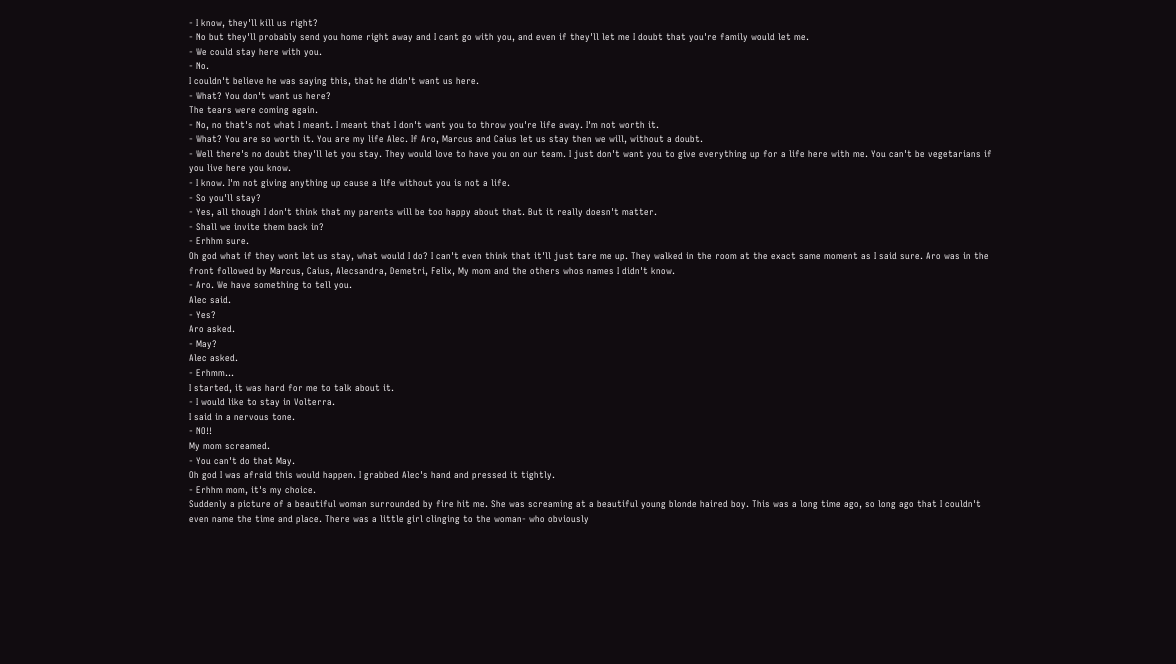- I know, they'll kill us right?
- No but they'll probably send you home right away and I cant go with you, and even if they'll let me I doubt that you're family would let me.
- We could stay here with you.
- No.
I couldn't believe he was saying this, that he didn't want us here.
- What? You don't want us here?
The tears were coming again.
- No, no that's not what I meant. I meant that I don't want you to throw you're life away. I'm not worth it.
- What? You are so worth it. You are my life Alec. If Aro, Marcus and Caius let us stay then we will, without a doubt.
- Well there's no doubt they'll let you stay. They would love to have you on our team. I just don't want you to give everything up for a life here with me. You can't be vegetarians if you live here you know.
- I know. I'm not giving anything up cause a life without you is not a life.
- So you'll stay?
- Yes, all though I don't think that my parents will be too happy about that. But it really doesn't matter.
- Shall we invite them back in?
- Erhhm sure.
Oh god what if they wont let us stay, what would I do? I can't even think that it'll just tare me up. They walked in the room at the exact same moment as I said sure. Aro was in the front followed by Marcus, Caius, Alecsandra, Demetri, Felix, My mom and the others whos names I didn't know.
- Aro. We have something to tell you.
Alec said.
- Yes?
Aro asked.
- May?
Alec asked.
- Erhmm...
I started, it was hard for me to talk about it.
- I would like to stay in Volterra.
I said in a nervous tone.
- NO!!
My mom screamed.
- You can't do that May.
Oh god I was afraid this would happen. I grabbed Alec's hand and pressed it tightly.
- Erhhm mom, it's my choice.
Suddenly a picture of a beautiful woman surrounded by fire hit me. She was screaming at a beautiful young blonde haired boy. This was a long time ago, so long ago that I couldn't even name the time and place. There was a little girl clinging to the woman- who obviously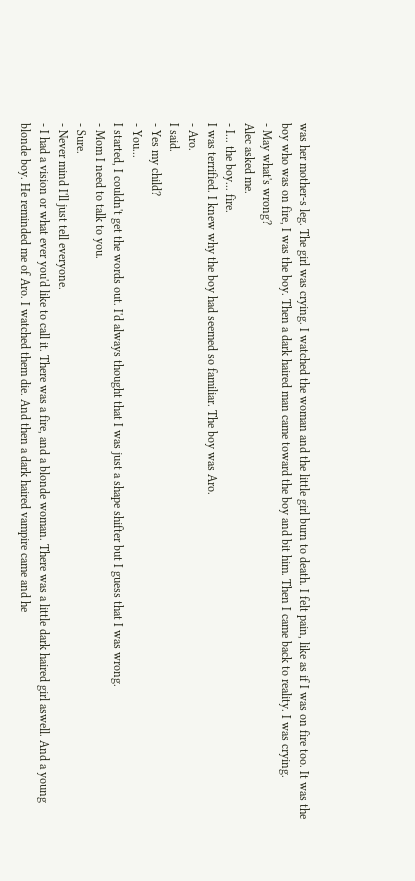was her mother-s leg. The girl was crying. I watched the woman and the little girl burn to death. I felt pain, like as if I was on fire too. It was the boy who was on fire, I was the boy. Then a dark haired man came toward the boy and bit him. Then I came back to reality. I was crying.
- May what's wrong?
Alec asked me.
- I... the boy... fire.
I was terrified. I knew why the boy had seemed so familiar. The boy was Aro.
- Aro.
I said.
- Yes my child?
- You...
I started, I couldn't get the words out. I'd always thought that I was just a shape shifter but I guess that I was wrong.
- Mom I need to talk to you.
- Sure.
- Never mind I'll just tell everyone.
- I had a vision or what ever you'd like to call it. There was a fire, and a blonde woman. There was a little dark haired girl aswell. And a young blonde boy. He reminded me of Aro. I watched them die. And then a dark haired vampire came and he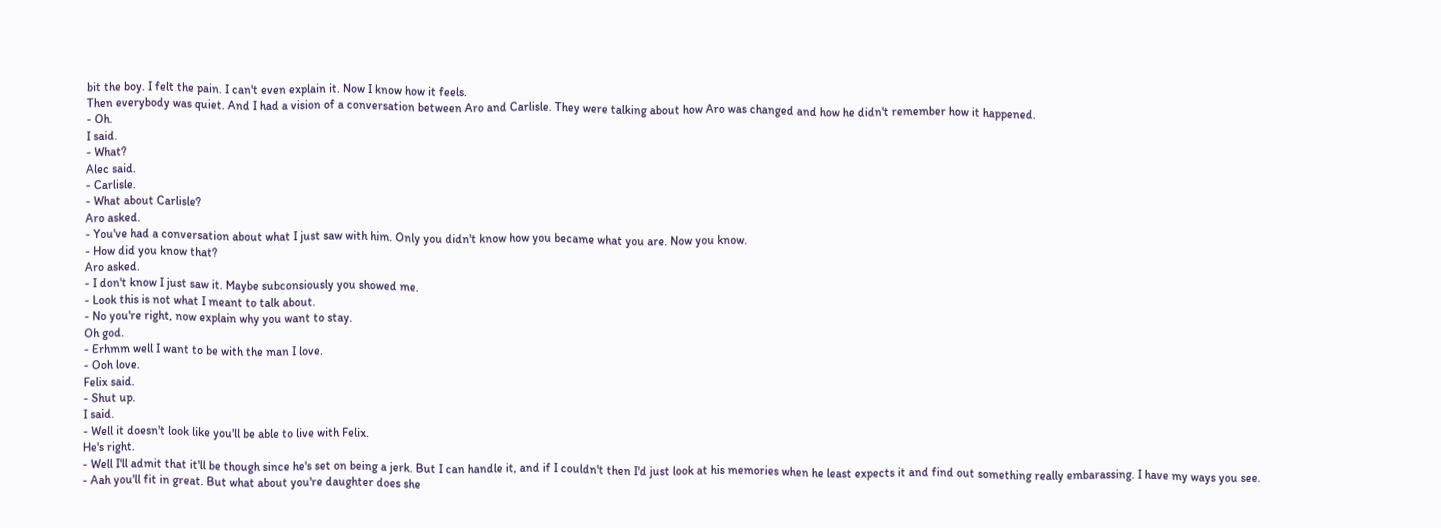bit the boy. I felt the pain. I can't even explain it. Now I know how it feels.
Then everybody was quiet. And I had a vision of a conversation between Aro and Carlisle. They were talking about how Aro was changed and how he didn't remember how it happened.
- Oh.
I said.
- What?
Alec said.
- Carlisle.
- What about Carlisle?
Aro asked.
- You've had a conversation about what I just saw with him. Only you didn't know how you became what you are. Now you know.
- How did you know that?
Aro asked.
- I don't know I just saw it. Maybe subconsiously you showed me.
- Look this is not what I meant to talk about.
- No you're right, now explain why you want to stay.
Oh god.
- Erhmm well I want to be with the man I love.
- Ooh love.
Felix said.
- Shut up.
I said.
- Well it doesn't look like you'll be able to live with Felix.
He's right.
- Well I'll admit that it'll be though since he's set on being a jerk. But I can handle it, and if I couldn't then I'd just look at his memories when he least expects it and find out something really embarassing. I have my ways you see.
- Aah you'll fit in great. But what about you're daughter does she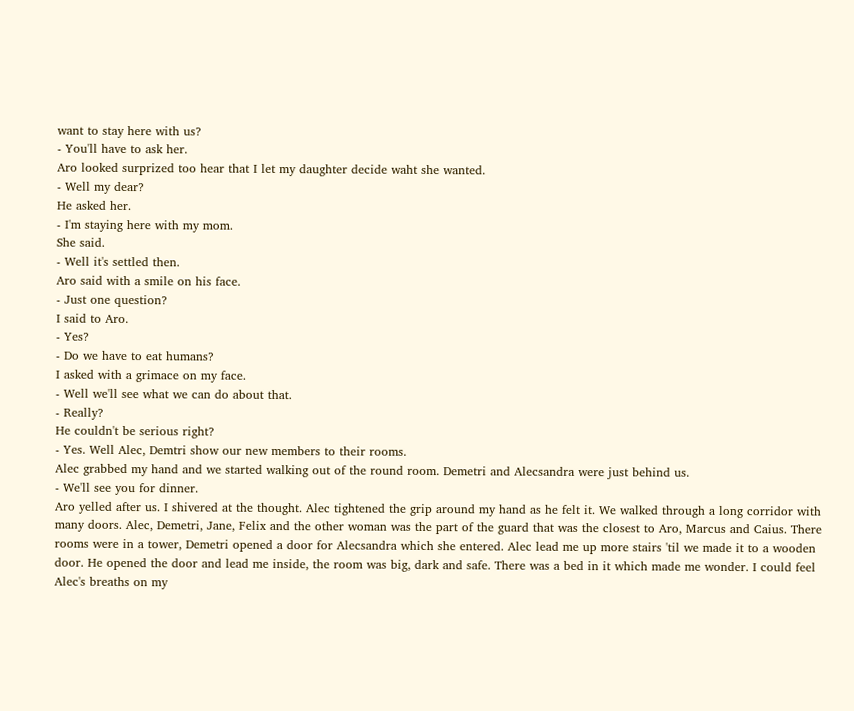want to stay here with us?
- You'll have to ask her.
Aro looked surprized too hear that I let my daughter decide waht she wanted.
- Well my dear?
He asked her.
- I'm staying here with my mom.
She said.
- Well it's settled then.
Aro said with a smile on his face.
- Just one question?
I said to Aro.
- Yes?
- Do we have to eat humans?
I asked with a grimace on my face.
- Well we'll see what we can do about that.
- Really?
He couldn't be serious right?
- Yes. Well Alec, Demtri show our new members to their rooms.
Alec grabbed my hand and we started walking out of the round room. Demetri and Alecsandra were just behind us.
- We'll see you for dinner.
Aro yelled after us. I shivered at the thought. Alec tightened the grip around my hand as he felt it. We walked through a long corridor with many doors. Alec, Demetri, Jane, Felix and the other woman was the part of the guard that was the closest to Aro, Marcus and Caius. There rooms were in a tower, Demetri opened a door for Alecsandra which she entered. Alec lead me up more stairs 'til we made it to a wooden door. He opened the door and lead me inside, the room was big, dark and safe. There was a bed in it which made me wonder. I could feel Alec's breaths on my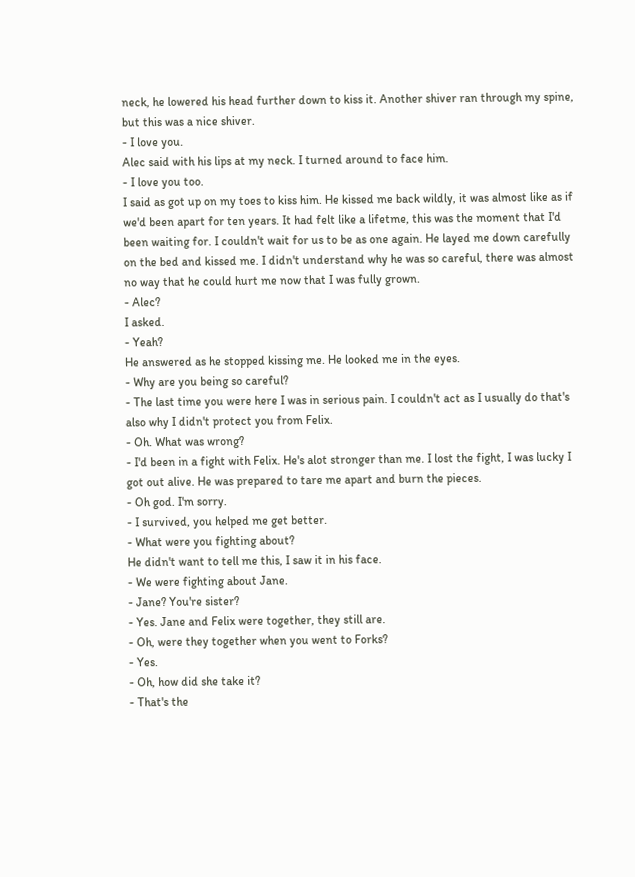neck, he lowered his head further down to kiss it. Another shiver ran through my spine, but this was a nice shiver.
- I love you.
Alec said with his lips at my neck. I turned around to face him.
- I love you too.
I said as got up on my toes to kiss him. He kissed me back wildly, it was almost like as if we'd been apart for ten years. It had felt like a lifetme, this was the moment that I'd been waiting for. I couldn't wait for us to be as one again. He layed me down carefully on the bed and kissed me. I didn't understand why he was so careful, there was almost no way that he could hurt me now that I was fully grown.
- Alec?
I asked.
- Yeah?
He answered as he stopped kissing me. He looked me in the eyes.
- Why are you being so careful?
- The last time you were here I was in serious pain. I couldn't act as I usually do that's also why I didn't protect you from Felix.
- Oh. What was wrong?
- I'd been in a fight with Felix. He's alot stronger than me. I lost the fight, I was lucky I got out alive. He was prepared to tare me apart and burn the pieces.
- Oh god. I'm sorry.
- I survived, you helped me get better.
- What were you fighting about?
He didn't want to tell me this, I saw it in his face.
- We were fighting about Jane.
- Jane? You're sister?
- Yes. Jane and Felix were together, they still are.
- Oh, were they together when you went to Forks?
- Yes.
- Oh, how did she take it?
- That's the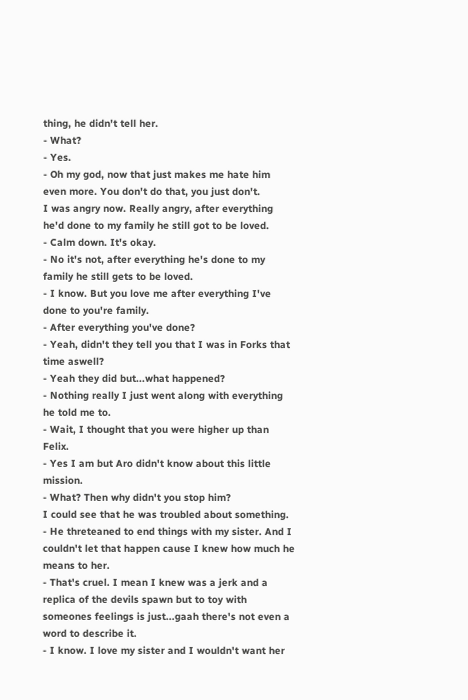thing, he didn't tell her.
- What?
- Yes.
- Oh my god, now that just makes me hate him even more. You don't do that, you just don't.
I was angry now. Really angry, after everything he'd done to my family he still got to be loved.
- Calm down. It's okay.
- No it's not, after everything he's done to my family he still gets to be loved.
- I know. But you love me after everything I've done to you're family.
- After everything you've done?
- Yeah, didn't they tell you that I was in Forks that time aswell?
- Yeah they did but...what happened?
- Nothing really I just went along with everything he told me to.
- Wait, I thought that you were higher up than Felix.
- Yes I am but Aro didn't know about this little mission.
- What? Then why didn't you stop him?
I could see that he was troubled about something.
- He threteaned to end things with my sister. And I couldn't let that happen cause I knew how much he means to her.
- That's cruel. I mean I knew was a jerk and a replica of the devils spawn but to toy with someones feelings is just...gaah there's not even a word to describe it.
- I know. I love my sister and I wouldn't want her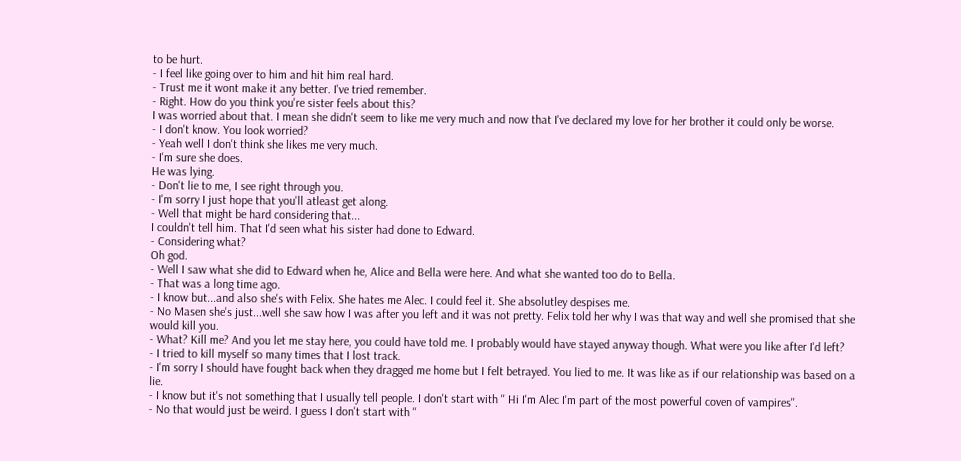to be hurt.
- I feel like going over to him and hit him real hard.
- Trust me it wont make it any better. I've tried remember.
- Right. How do you think you're sister feels about this?
I was worried about that. I mean she didn't seem to like me very much and now that I've declared my love for her brother it could only be worse.
- I don't know. You look worried?
- Yeah well I don't think she likes me very much.
- I'm sure she does.
He was lying.
- Don't lie to me, I see right through you.
- I'm sorry I just hope that you'll atleast get along.
- Well that might be hard considering that...
I couldn't tell him. That I'd seen what his sister had done to Edward.
- Considering what?
Oh god.
- Well I saw what she did to Edward when he, Alice and Bella were here. And what she wanted too do to Bella.
- That was a long time ago.
- I know but...and also she's with Felix. She hates me Alec. I could feel it. She absolutley despises me.
- No Masen she's just...well she saw how I was after you left and it was not pretty. Felix told her why I was that way and well she promised that she would kill you.
- What? Kill me? And you let me stay here, you could have told me. I probably would have stayed anyway though. What were you like after I'd left?
- I tried to kill myself so many times that I lost track.
- I'm sorry I should have fought back when they dragged me home but I felt betrayed. You lied to me. It was like as if our relationship was based on a lie.
- I know but it's not something that I usually tell people. I don't start with '' Hi I'm Alec I'm part of the most powerful coven of vampires''.
- No that would just be weird. I guess I don't start with ''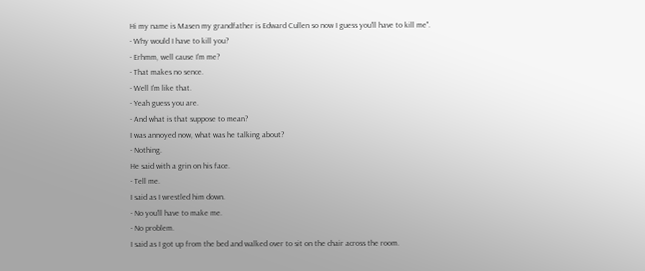Hi my name is Masen my grandfather is Edward Cullen so now I guess you'll have to kill me''.
- Why would I have to kill you?
- Erhmm, well cause I'm me?
- That makes no sence.
- Well I'm like that.
- Yeah guess you are.
- And what is that suppose to mean?
I was annoyed now, what was he talking about?
- Nothing.
He said with a grin on his face.
- Tell me.
I said as I wrestled him down.
- No you'll have to make me.
- No problem.
I said as I got up from the bed and walked over to sit on the chair across the room.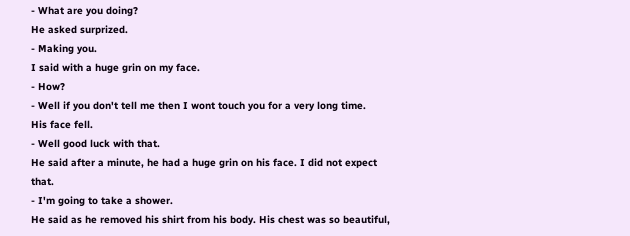- What are you doing?
He asked surprized.
- Making you.
I said with a huge grin on my face.
- How?
- Well if you don't tell me then I wont touch you for a very long time.
His face fell.
- Well good luck with that.
He said after a minute, he had a huge grin on his face. I did not expect that.
- I'm going to take a shower.
He said as he removed his shirt from his body. His chest was so beautiful,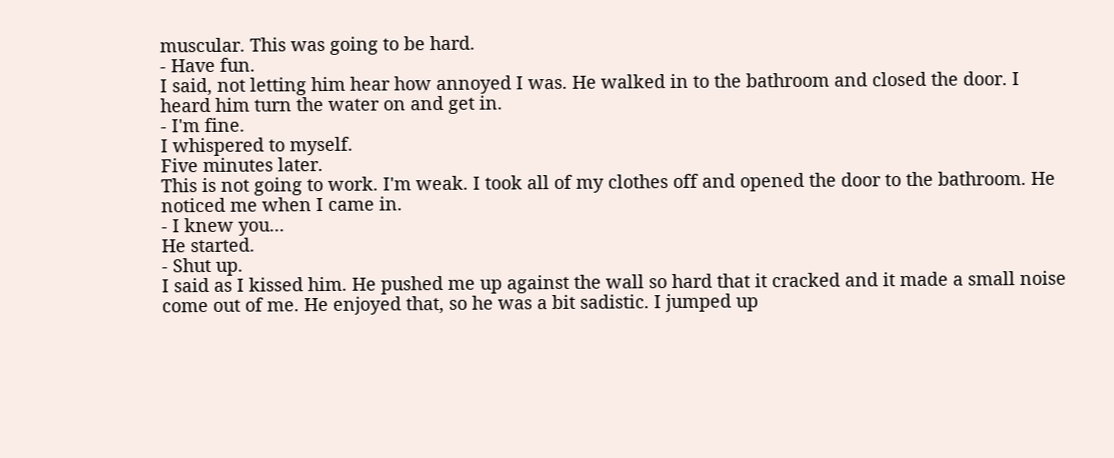muscular. This was going to be hard.
- Have fun.
I said, not letting him hear how annoyed I was. He walked in to the bathroom and closed the door. I heard him turn the water on and get in.
- I'm fine.
I whispered to myself.
Five minutes later.
This is not going to work. I'm weak. I took all of my clothes off and opened the door to the bathroom. He noticed me when I came in.
- I knew you...
He started.
- Shut up.
I said as I kissed him. He pushed me up against the wall so hard that it cracked and it made a small noise come out of me. He enjoyed that, so he was a bit sadistic. I jumped up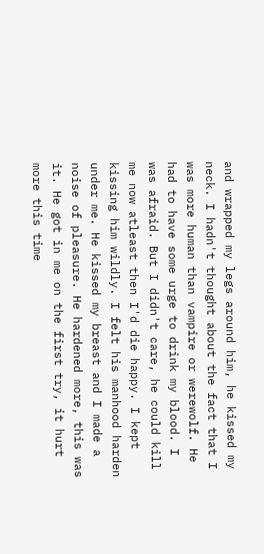and wrapped my legs around him, he kissed my neck. I hadn't thought about the fact that I was more human than vampire or werewolf. He had to have some urge to drink my blood. I was afraid. But I didn't care, he could kill me now atleast then I'd die happy. I kept kissing him wildly. I felt his manhood harden under me. He kissed my breast and I made a noise of pleasure. He hardened more, this was it. He got in me on the first try, it hurt more this time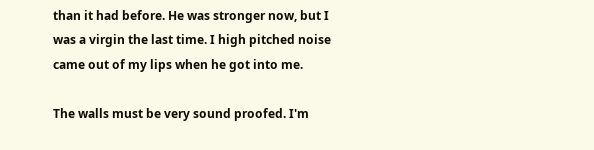than it had before. He was stronger now, but I was a virgin the last time. I high pitched noise came out of my lips when he got into me.

The walls must be very sound proofed. I'm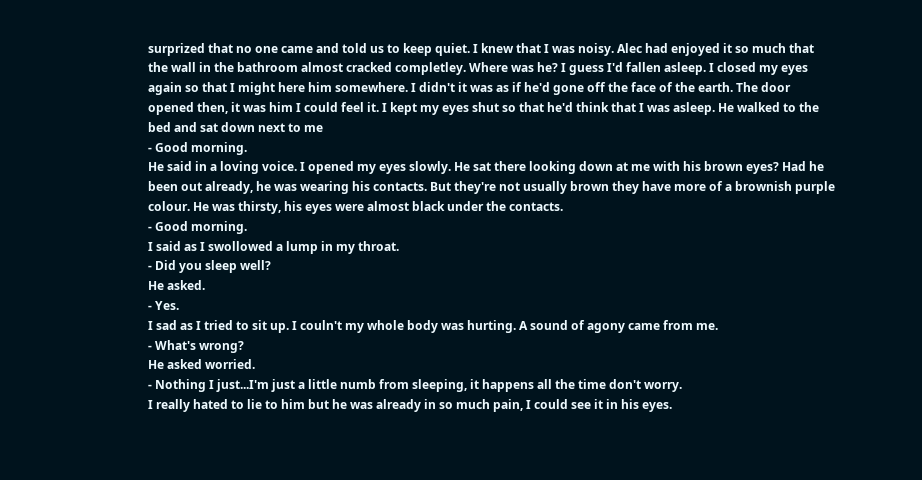surprized that no one came and told us to keep quiet. I knew that I was noisy. Alec had enjoyed it so much that the wall in the bathroom almost cracked completley. Where was he? I guess I'd fallen asleep. I closed my eyes again so that I might here him somewhere. I didn't it was as if he'd gone off the face of the earth. The door opened then, it was him I could feel it. I kept my eyes shut so that he'd think that I was asleep. He walked to the bed and sat down next to me
- Good morning.
He said in a loving voice. I opened my eyes slowly. He sat there looking down at me with his brown eyes? Had he been out already, he was wearing his contacts. But they're not usually brown they have more of a brownish purple colour. He was thirsty, his eyes were almost black under the contacts.
- Good morning.
I said as I swollowed a lump in my throat.
- Did you sleep well?
He asked.
- Yes.
I sad as I tried to sit up. I couln't my whole body was hurting. A sound of agony came from me.
- What's wrong?
He asked worried.
- Nothing I just...I'm just a little numb from sleeping, it happens all the time don't worry.
I really hated to lie to him but he was already in so much pain, I could see it in his eyes.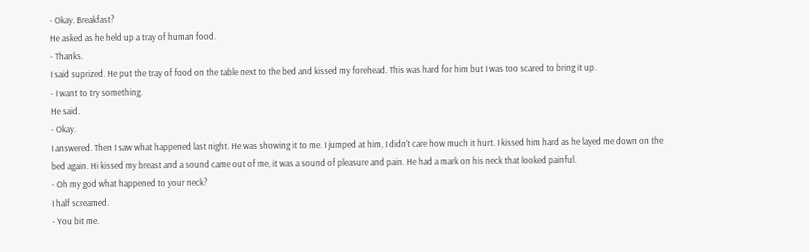- Okay. Breakfast?
He asked as he held up a tray of human food.
- Thanks.
I said suprized. He put the tray of food on the table next to the bed and kissed my forehead. This was hard for him but I was too scared to bring it up.
- I want to try something.
He said.
- Okay.
I answered. Then I saw what happened last night. He was showing it to me. I jumped at him, I didn't care how much it hurt. I kissed him hard as he layed me down on the bed again. Hi kissed my breast and a sound came out of me, it was a sound of pleasure and pain. He had a mark on his neck that looked painful.
- Oh my god what happened to your neck?
I half screamed.
- You bit me.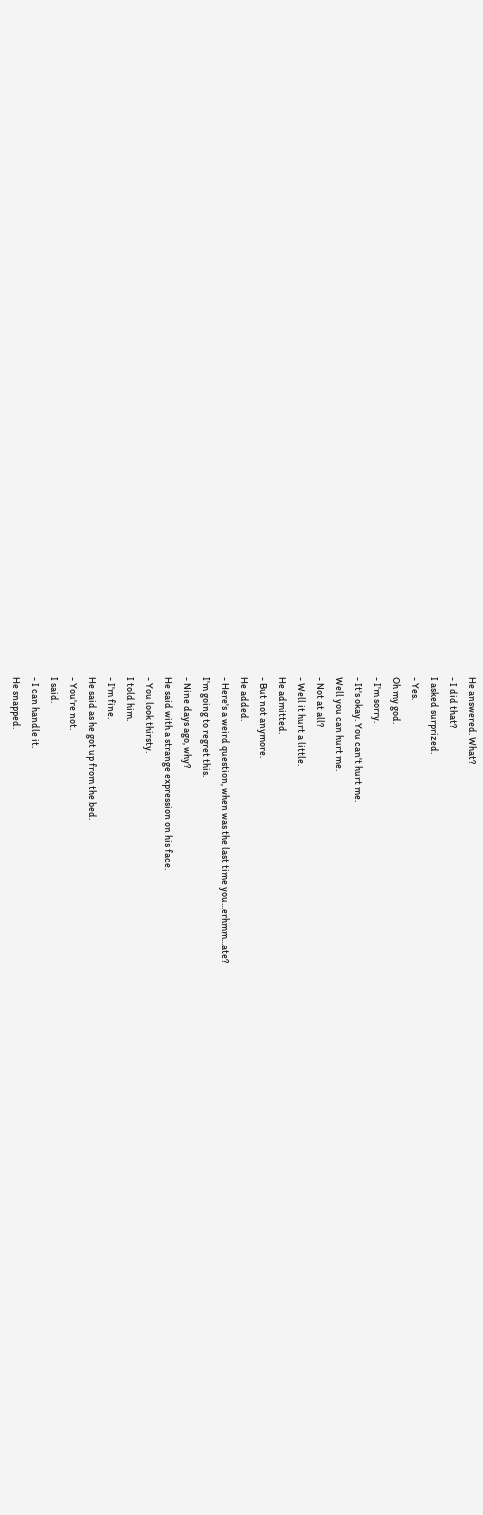He answered. What?
- I did that?
I asked surprized.
- Yes.
Oh my god.
- I'm sorry.
- It's okay. You can't hurt me.
Well you can hurt me.
- Not at all?
- Well it hurt a little.
He admitted.
- But not anymore.
He added.
- Here's a weird question, when was the last time you...erhmm...ate?
I'm going to regret this.
- Nine days ago, why?
He said with a strange expression on his face.
- You look thirsty.
I told him.
- I'm fine.
He said as he got up from the bed.
- You're not.
I said.
- I can handle it.
He snapped.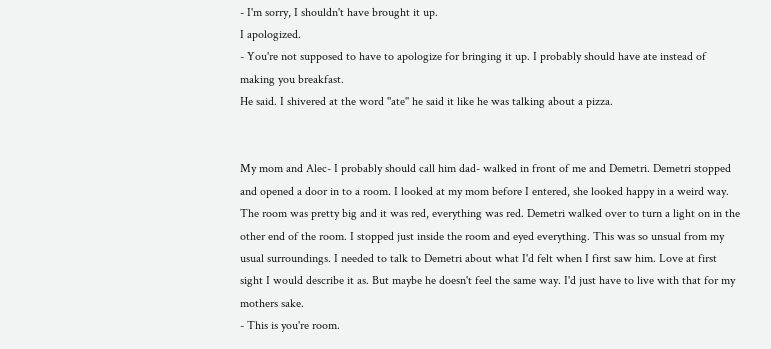- I'm sorry, I shouldn't have brought it up.
I apologized.
- You're not supposed to have to apologize for bringing it up. I probably should have ate instead of making you breakfast.
He said. I shivered at the word ''ate'' he said it like he was talking about a pizza.


My mom and Alec- I probably should call him dad- walked in front of me and Demetri. Demetri stopped and opened a door in to a room. I looked at my mom before I entered, she looked happy in a weird way. The room was pretty big and it was red, everything was red. Demetri walked over to turn a light on in the other end of the room. I stopped just inside the room and eyed everything. This was so unsual from my usual surroundings. I needed to talk to Demetri about what I'd felt when I first saw him. Love at first sight I would describe it as. But maybe he doesn't feel the same way. I'd just have to live with that for my mothers sake.
- This is you're room.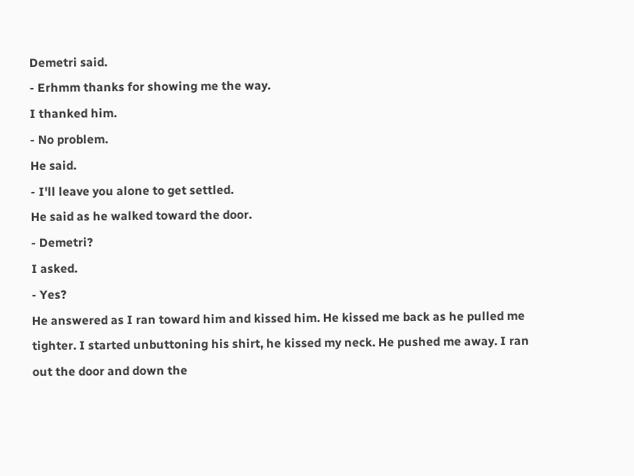Demetri said.
- Erhmm thanks for showing me the way.
I thanked him.
- No problem.
He said.
- I'll leave you alone to get settled.
He said as he walked toward the door.
- Demetri?
I asked.
- Yes?
He answered as I ran toward him and kissed him. He kissed me back as he pulled me tighter. I started unbuttoning his shirt, he kissed my neck. He pushed me away. I ran out the door and down the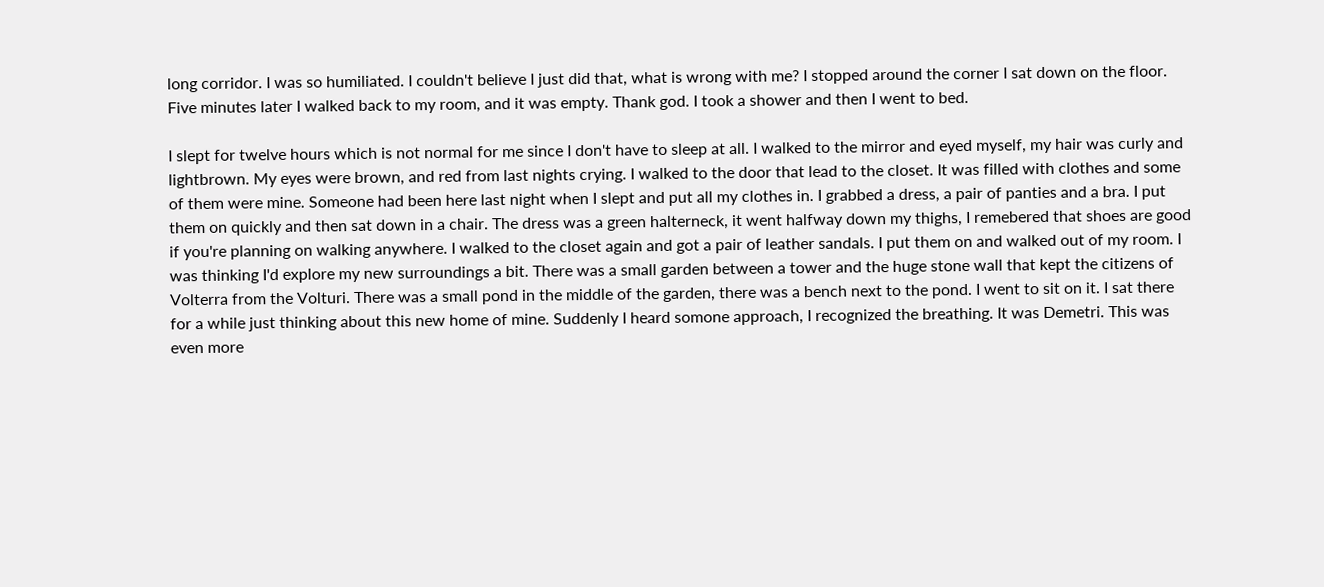long corridor. I was so humiliated. I couldn't believe I just did that, what is wrong with me? I stopped around the corner I sat down on the floor. Five minutes later I walked back to my room, and it was empty. Thank god. I took a shower and then I went to bed.

I slept for twelve hours which is not normal for me since I don't have to sleep at all. I walked to the mirror and eyed myself, my hair was curly and lightbrown. My eyes were brown, and red from last nights crying. I walked to the door that lead to the closet. It was filled with clothes and some of them were mine. Someone had been here last night when I slept and put all my clothes in. I grabbed a dress, a pair of panties and a bra. I put them on quickly and then sat down in a chair. The dress was a green halterneck, it went halfway down my thighs, I remebered that shoes are good if you're planning on walking anywhere. I walked to the closet again and got a pair of leather sandals. I put them on and walked out of my room. I was thinking I'd explore my new surroundings a bit. There was a small garden between a tower and the huge stone wall that kept the citizens of Volterra from the Volturi. There was a small pond in the middle of the garden, there was a bench next to the pond. I went to sit on it. I sat there for a while just thinking about this new home of mine. Suddenly I heard somone approach, I recognized the breathing. It was Demetri. This was even more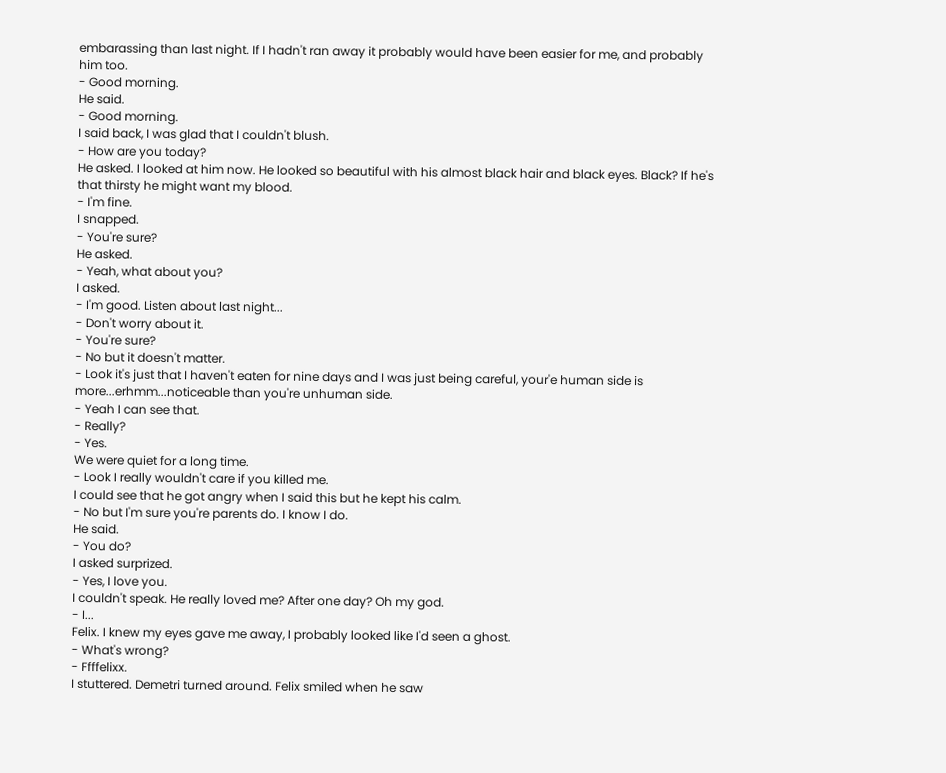embarassing than last night. If I hadn't ran away it probably would have been easier for me, and probably him too.
- Good morning.
He said.
- Good morning.
I said back, I was glad that I couldn't blush.
- How are you today?
He asked. I looked at him now. He looked so beautiful with his almost black hair and black eyes. Black? If he's that thirsty he might want my blood.
- I'm fine.
I snapped.
- You're sure?
He asked.
- Yeah, what about you?
I asked.
- I'm good. Listen about last night...
- Don't worry about it.
- You're sure?
- No but it doesn't matter.
- Look it's just that I haven't eaten for nine days and I was just being careful, your'e human side is more...erhmm...noticeable than you're unhuman side.
- Yeah I can see that.
- Really?
- Yes.
We were quiet for a long time.
- Look I really wouldn't care if you killed me.
I could see that he got angry when I said this but he kept his calm.
- No but I'm sure you're parents do. I know I do.
He said.
- You do?
I asked surprized.
- Yes, I love you.
I couldn't speak. He really loved me? After one day? Oh my god.
- I...
Felix. I knew my eyes gave me away, I probably looked like I'd seen a ghost.
- What's wrong?
- Ffffelixx.
I stuttered. Demetri turned around. Felix smiled when he saw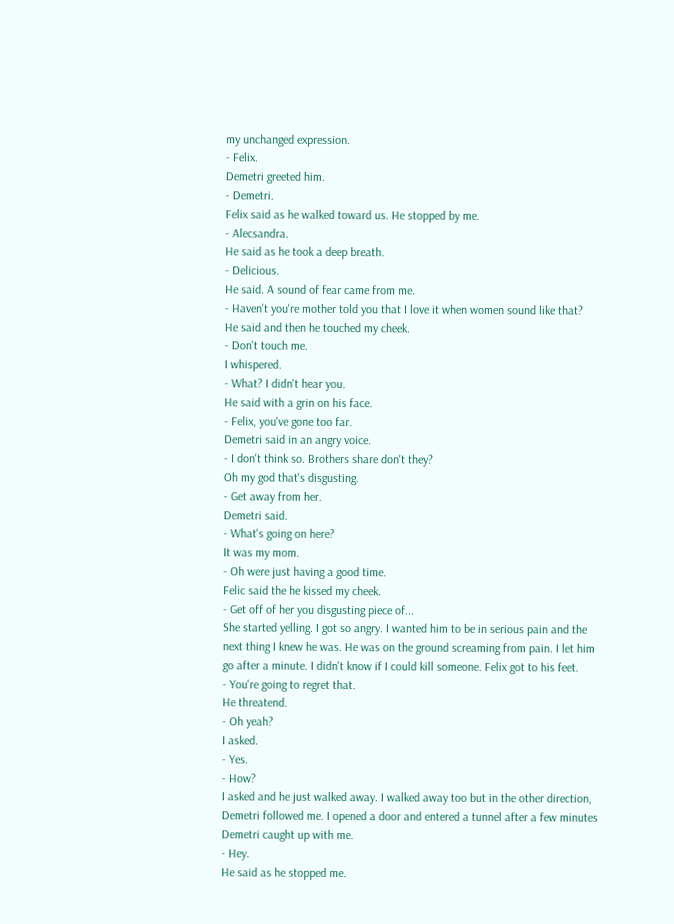my unchanged expression.
- Felix.
Demetri greeted him.
- Demetri.
Felix said as he walked toward us. He stopped by me.
- Alecsandra.
He said as he took a deep breath.
- Delicious.
He said. A sound of fear came from me.
- Haven't you're mother told you that I love it when women sound like that?
He said and then he touched my cheek.
- Don't touch me.
I whispered.
- What? I didn't hear you.
He said with a grin on his face.
- Felix, you've gone too far.
Demetri said in an angry voice.
- I don't think so. Brothers share don't they?
Oh my god that's disgusting.
- Get away from her.
Demetri said.
- What's going on here?
It was my mom.
- Oh were just having a good time.
Felic said the he kissed my cheek.
- Get off of her you disgusting piece of...
She started yelling. I got so angry. I wanted him to be in serious pain and the next thing I knew he was. He was on the ground screaming from pain. I let him go after a minute. I didn't know if I could kill someone. Felix got to his feet.
- You're going to regret that.
He threatend.
- Oh yeah?
I asked.
- Yes.
- How?
I asked and he just walked away. I walked away too but in the other direction, Demetri followed me. I opened a door and entered a tunnel after a few minutes Demetri caught up with me.
- Hey.
He said as he stopped me.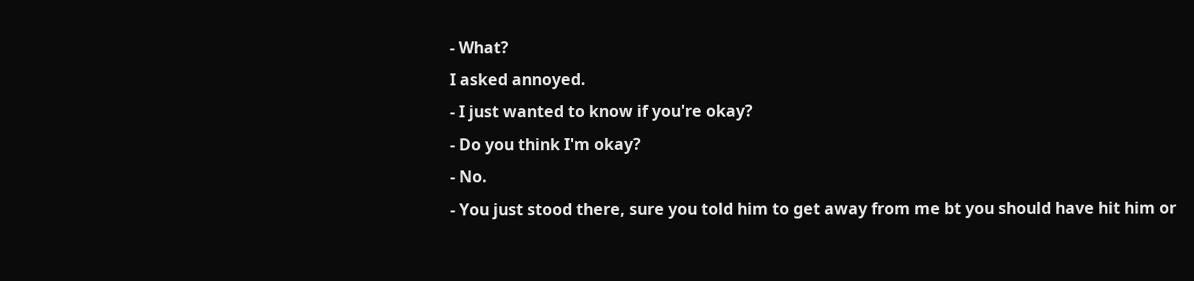- What?
I asked annoyed.
- I just wanted to know if you're okay?
- Do you think I'm okay?
- No.
- You just stood there, sure you told him to get away from me bt you should have hit him or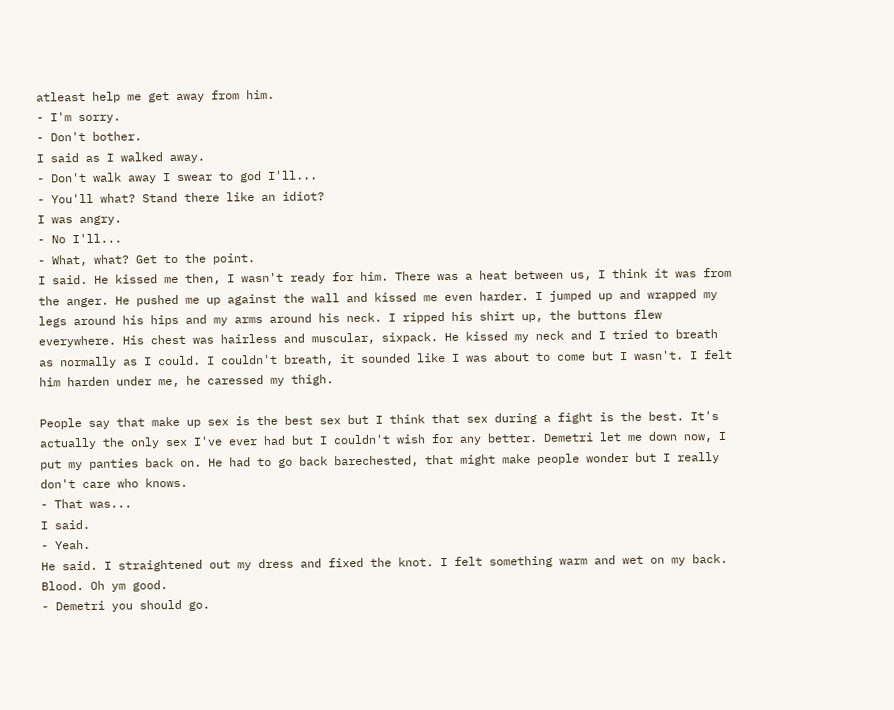atleast help me get away from him.
- I'm sorry.
- Don't bother.
I said as I walked away.
- Don't walk away I swear to god I'll...
- You'll what? Stand there like an idiot?
I was angry.
- No I'll...
- What, what? Get to the point.
I said. He kissed me then, I wasn't ready for him. There was a heat between us, I think it was from the anger. He pushed me up against the wall and kissed me even harder. I jumped up and wrapped my legs around his hips and my arms around his neck. I ripped his shirt up, the buttons flew everywhere. His chest was hairless and muscular, sixpack. He kissed my neck and I tried to breath as normally as I could. I couldn't breath, it sounded like I was about to come but I wasn't. I felt him harden under me, he caressed my thigh.

People say that make up sex is the best sex but I think that sex during a fight is the best. It's actually the only sex I've ever had but I couldn't wish for any better. Demetri let me down now, I put my panties back on. He had to go back barechested, that might make people wonder but I really don't care who knows.
- That was...
I said.
- Yeah.
He said. I straightened out my dress and fixed the knot. I felt something warm and wet on my back. Blood. Oh ym good.
- Demetri you should go.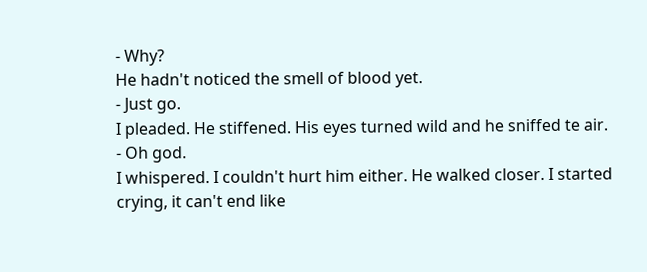- Why?
He hadn't noticed the smell of blood yet.
- Just go.
I pleaded. He stiffened. His eyes turned wild and he sniffed te air.
- Oh god.
I whispered. I couldn't hurt him either. He walked closer. I started crying, it can't end like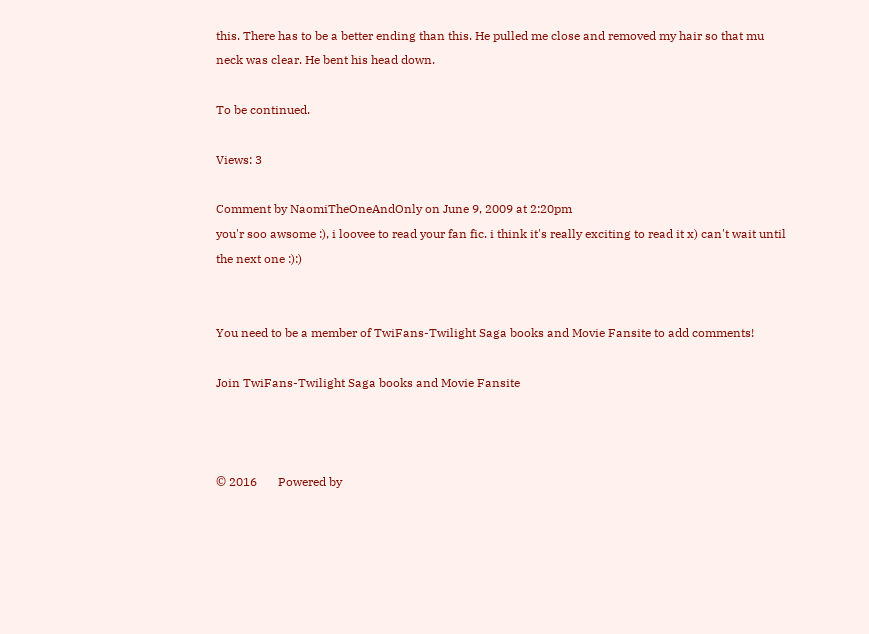this. There has to be a better ending than this. He pulled me close and removed my hair so that mu neck was clear. He bent his head down.

To be continued.

Views: 3

Comment by NaomiTheOneAndOnly on June 9, 2009 at 2:20pm
you'r soo awsome :), i loovee to read your fan fic. i think it's really exciting to read it x) can't wait until the next one :):)


You need to be a member of TwiFans-Twilight Saga books and Movie Fansite to add comments!

Join TwiFans-Twilight Saga books and Movie Fansite



© 2016       Powered by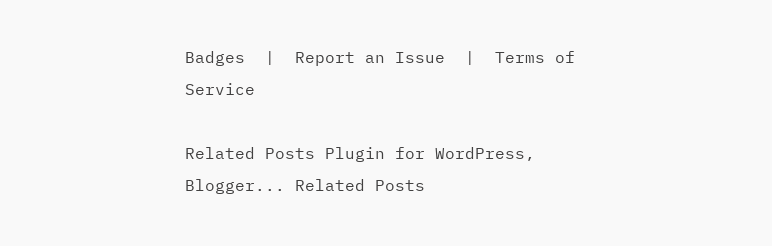Badges  |  Report an Issue  |  Terms of Service

Related Posts Plugin for WordPress, Blogger... Related Posts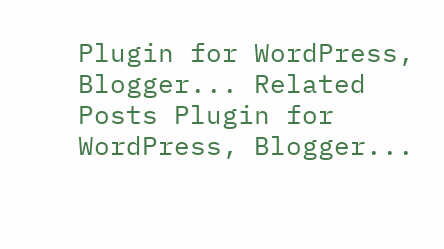Plugin for WordPress, Blogger... Related Posts Plugin for WordPress, Blogger...